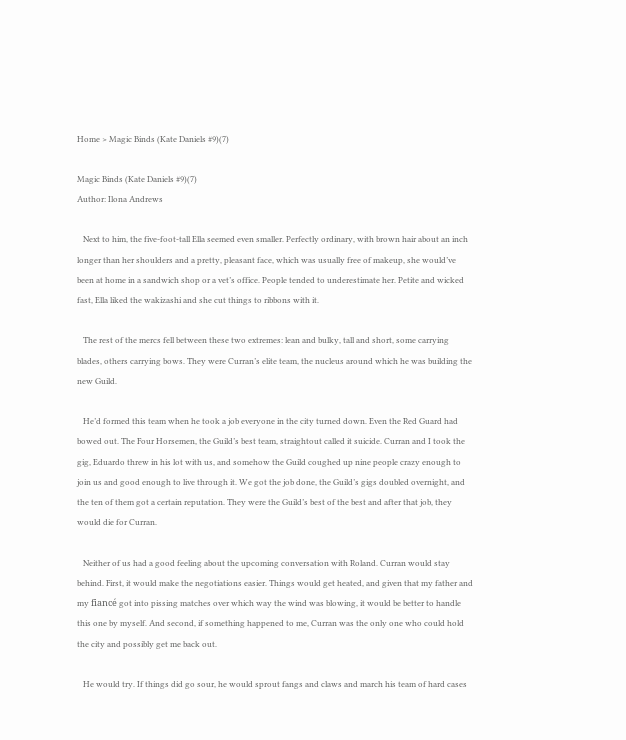Home > Magic Binds (Kate Daniels #9)(7)

Magic Binds (Kate Daniels #9)(7)
Author: Ilona Andrews

   Next to him, the five-foot-tall Ella seemed even smaller. Perfectly ordinary, with brown hair about an inch longer than her shoulders and a pretty, pleasant face, which was usually free of makeup, she would’ve been at home in a sandwich shop or a vet’s office. People tended to underestimate her. Petite and wicked fast, Ella liked the wakizashi and she cut things to ribbons with it.

   The rest of the mercs fell between these two extremes: lean and bulky, tall and short, some carrying blades, others carrying bows. They were Curran’s elite team, the nucleus around which he was building the new Guild.

   He’d formed this team when he took a job everyone in the city turned down. Even the Red Guard had bowed out. The Four Horsemen, the Guild’s best team, straightout called it suicide. Curran and I took the gig, Eduardo threw in his lot with us, and somehow the Guild coughed up nine people crazy enough to join us and good enough to live through it. We got the job done, the Guild’s gigs doubled overnight, and the ten of them got a certain reputation. They were the Guild’s best of the best and after that job, they would die for Curran.

   Neither of us had a good feeling about the upcoming conversation with Roland. Curran would stay behind. First, it would make the negotiations easier. Things would get heated, and given that my father and my fiancé got into pissing matches over which way the wind was blowing, it would be better to handle this one by myself. And second, if something happened to me, Curran was the only one who could hold the city and possibly get me back out.

   He would try. If things did go sour, he would sprout fangs and claws and march his team of hard cases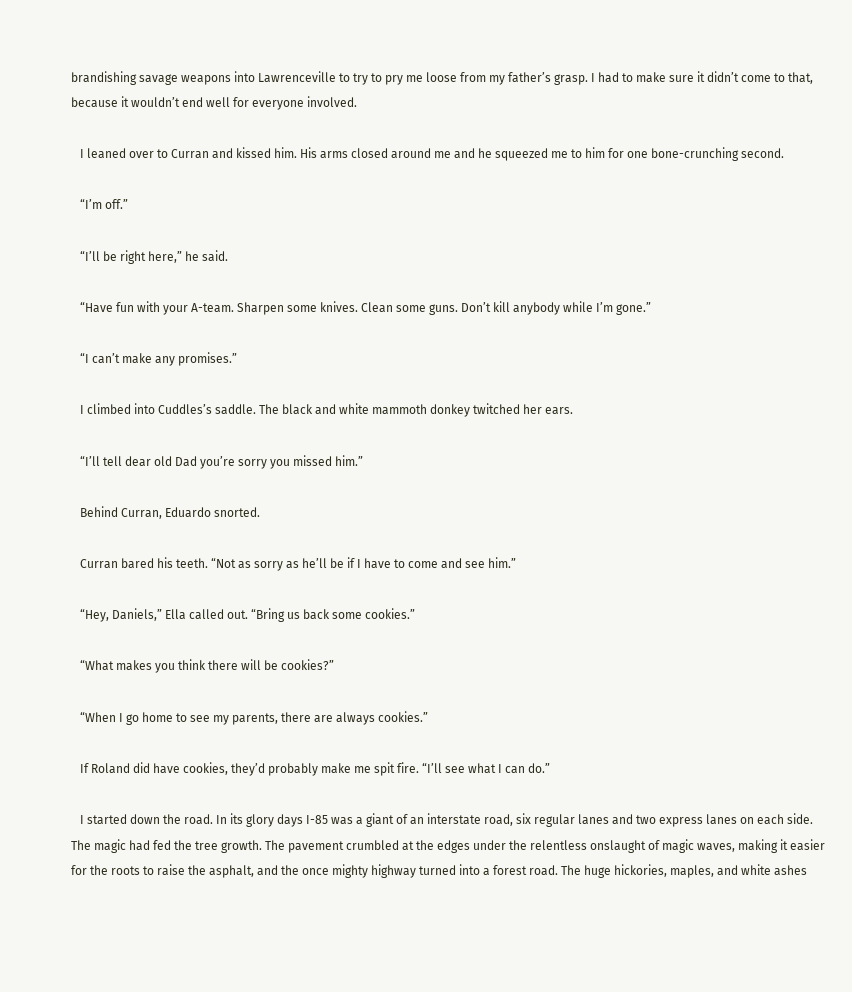brandishing savage weapons into Lawrenceville to try to pry me loose from my father’s grasp. I had to make sure it didn’t come to that, because it wouldn’t end well for everyone involved.

   I leaned over to Curran and kissed him. His arms closed around me and he squeezed me to him for one bone-crunching second.

   “I’m off.”

   “I’ll be right here,” he said.

   “Have fun with your A-team. Sharpen some knives. Clean some guns. Don’t kill anybody while I’m gone.”

   “I can’t make any promises.”

   I climbed into Cuddles’s saddle. The black and white mammoth donkey twitched her ears.

   “I’ll tell dear old Dad you’re sorry you missed him.”

   Behind Curran, Eduardo snorted.

   Curran bared his teeth. “Not as sorry as he’ll be if I have to come and see him.”

   “Hey, Daniels,” Ella called out. “Bring us back some cookies.”

   “What makes you think there will be cookies?”

   “When I go home to see my parents, there are always cookies.”

   If Roland did have cookies, they’d probably make me spit fire. “I’ll see what I can do.”

   I started down the road. In its glory days I-85 was a giant of an interstate road, six regular lanes and two express lanes on each side. The magic had fed the tree growth. The pavement crumbled at the edges under the relentless onslaught of magic waves, making it easier for the roots to raise the asphalt, and the once mighty highway turned into a forest road. The huge hickories, maples, and white ashes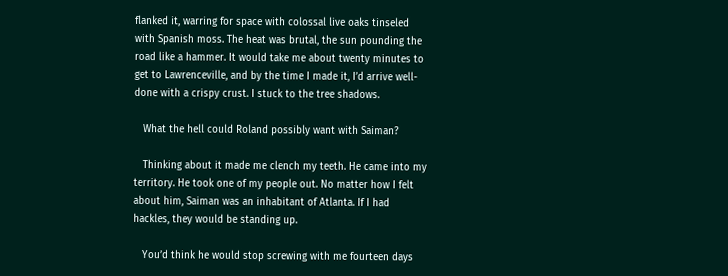flanked it, warring for space with colossal live oaks tinseled with Spanish moss. The heat was brutal, the sun pounding the road like a hammer. It would take me about twenty minutes to get to Lawrenceville, and by the time I made it, I’d arrive well-done with a crispy crust. I stuck to the tree shadows.

   What the hell could Roland possibly want with Saiman?

   Thinking about it made me clench my teeth. He came into my territory. He took one of my people out. No matter how I felt about him, Saiman was an inhabitant of Atlanta. If I had hackles, they would be standing up.

   You’d think he would stop screwing with me fourteen days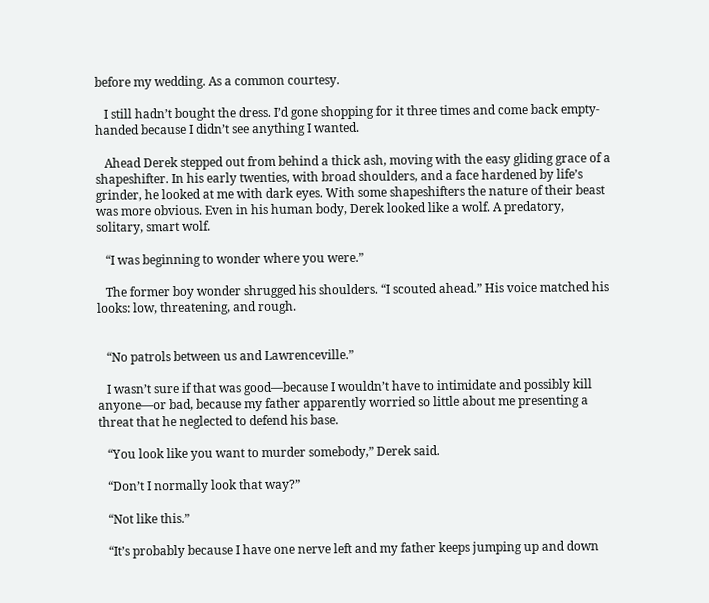before my wedding. As a common courtesy.

   I still hadn’t bought the dress. I’d gone shopping for it three times and come back empty-handed because I didn’t see anything I wanted.

   Ahead Derek stepped out from behind a thick ash, moving with the easy gliding grace of a shapeshifter. In his early twenties, with broad shoulders, and a face hardened by life’s grinder, he looked at me with dark eyes. With some shapeshifters the nature of their beast was more obvious. Even in his human body, Derek looked like a wolf. A predatory, solitary, smart wolf.

   “I was beginning to wonder where you were.”

   The former boy wonder shrugged his shoulders. “I scouted ahead.” His voice matched his looks: low, threatening, and rough.


   “No patrols between us and Lawrenceville.”

   I wasn’t sure if that was good—because I wouldn’t have to intimidate and possibly kill anyone—or bad, because my father apparently worried so little about me presenting a threat that he neglected to defend his base.

   “You look like you want to murder somebody,” Derek said.

   “Don’t I normally look that way?”

   “Not like this.”

   “It’s probably because I have one nerve left and my father keeps jumping up and down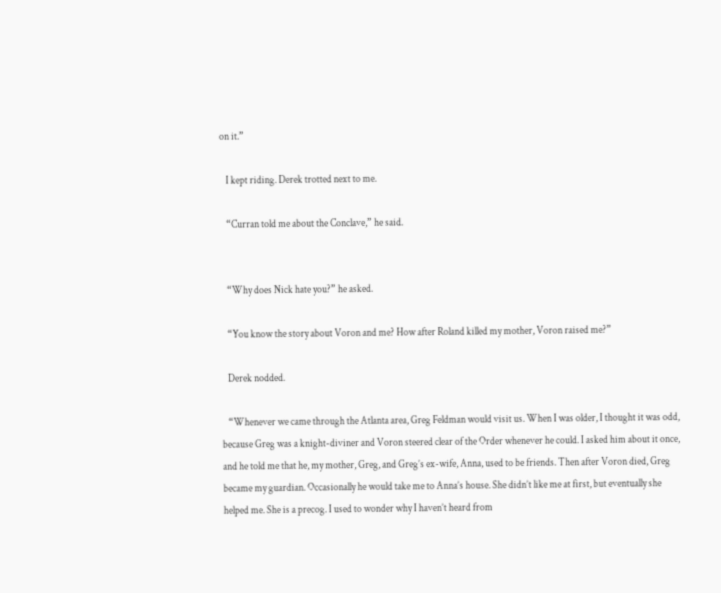on it.”

   I kept riding. Derek trotted next to me.

   “Curran told me about the Conclave,” he said.


   “Why does Nick hate you?” he asked.

   “You know the story about Voron and me? How after Roland killed my mother, Voron raised me?”

   Derek nodded.

   “Whenever we came through the Atlanta area, Greg Feldman would visit us. When I was older, I thought it was odd, because Greg was a knight-diviner and Voron steered clear of the Order whenever he could. I asked him about it once, and he told me that he, my mother, Greg, and Greg’s ex-wife, Anna, used to be friends. Then after Voron died, Greg became my guardian. Occasionally he would take me to Anna’s house. She didn’t like me at first, but eventually she helped me. She is a precog. I used to wonder why I haven’t heard from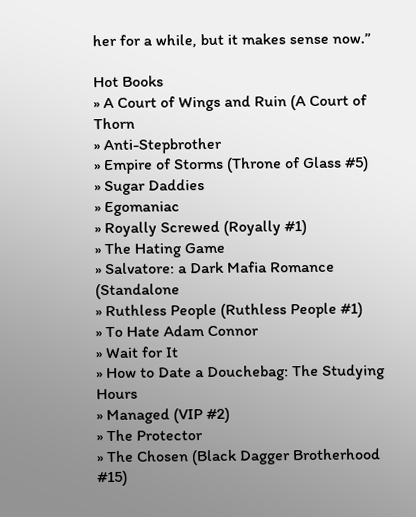her for a while, but it makes sense now.”

Hot Books
» A Court of Wings and Ruin (A Court of Thorn
» Anti-Stepbrother
» Empire of Storms (Throne of Glass #5)
» Sugar Daddies
» Egomaniac
» Royally Screwed (Royally #1)
» The Hating Game
» Salvatore: a Dark Mafia Romance (Standalone
» Ruthless People (Ruthless People #1)
» To Hate Adam Connor
» Wait for It
» How to Date a Douchebag: The Studying Hours
» Managed (VIP #2)
» The Protector
» The Chosen (Black Dagger Brotherhood #15)